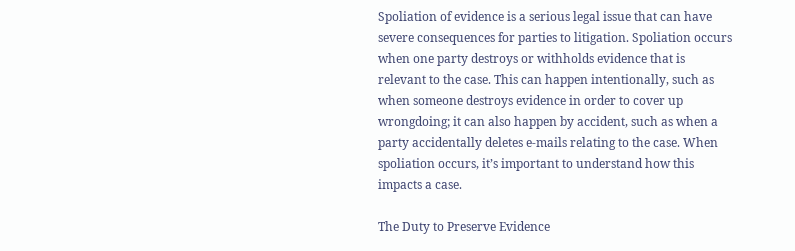Spoliation of evidence is a serious legal issue that can have severe consequences for parties to litigation. Spoliation occurs when one party destroys or withholds evidence that is relevant to the case. This can happen intentionally, such as when someone destroys evidence in order to cover up wrongdoing; it can also happen by accident, such as when a party accidentally deletes e-mails relating to the case. When spoliation occurs, it’s important to understand how this impacts a case.

The Duty to Preserve Evidence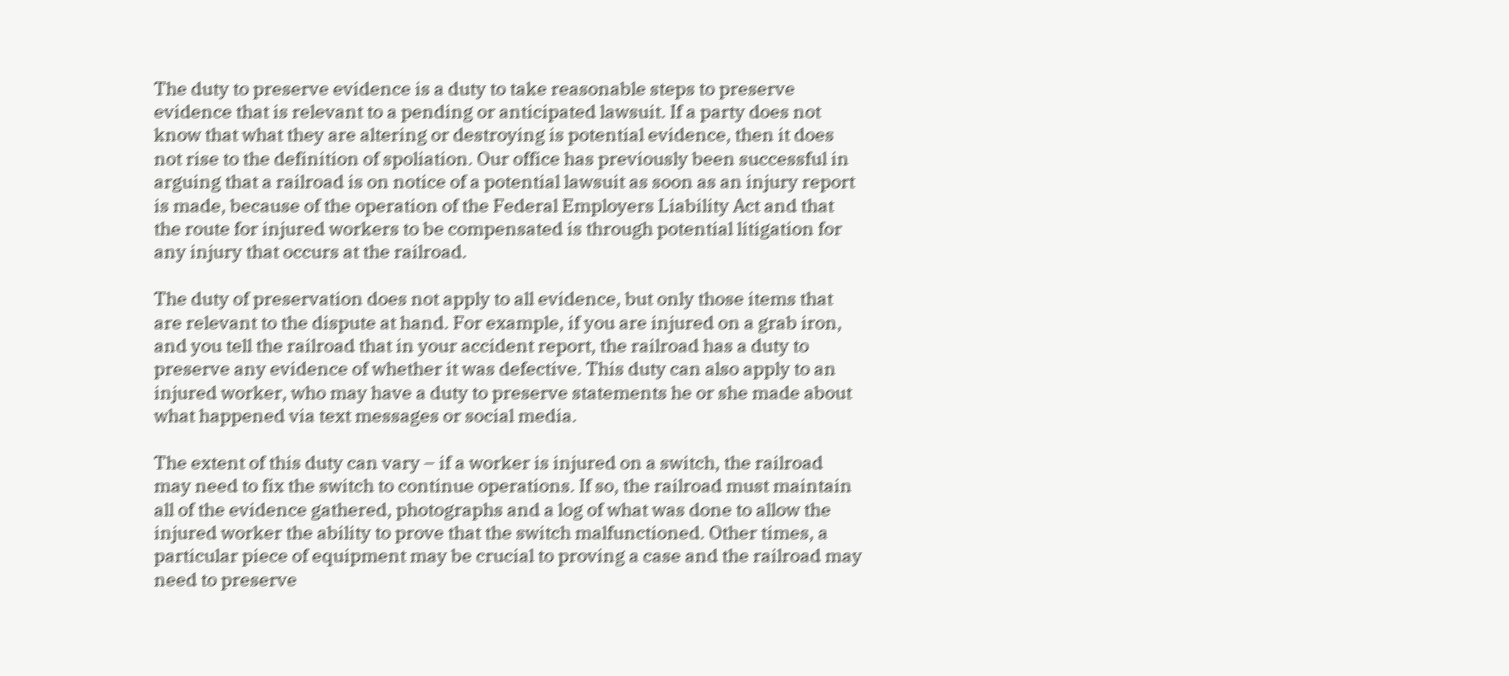The duty to preserve evidence is a duty to take reasonable steps to preserve evidence that is relevant to a pending or anticipated lawsuit. If a party does not know that what they are altering or destroying is potential evidence, then it does not rise to the definition of spoliation. Our office has previously been successful in arguing that a railroad is on notice of a potential lawsuit as soon as an injury report is made, because of the operation of the Federal Employers Liability Act and that the route for injured workers to be compensated is through potential litigation for any injury that occurs at the railroad.

The duty of preservation does not apply to all evidence, but only those items that are relevant to the dispute at hand. For example, if you are injured on a grab iron, and you tell the railroad that in your accident report, the railroad has a duty to preserve any evidence of whether it was defective. This duty can also apply to an injured worker, who may have a duty to preserve statements he or she made about what happened via text messages or social media.

The extent of this duty can vary – if a worker is injured on a switch, the railroad may need to fix the switch to continue operations. If so, the railroad must maintain all of the evidence gathered, photographs and a log of what was done to allow the injured worker the ability to prove that the switch malfunctioned. Other times, a particular piece of equipment may be crucial to proving a case and the railroad may need to preserve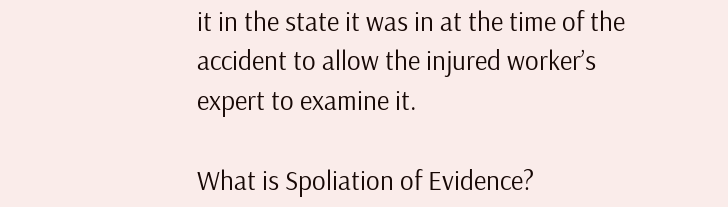it in the state it was in at the time of the accident to allow the injured worker’s expert to examine it.

What is Spoliation of Evidence?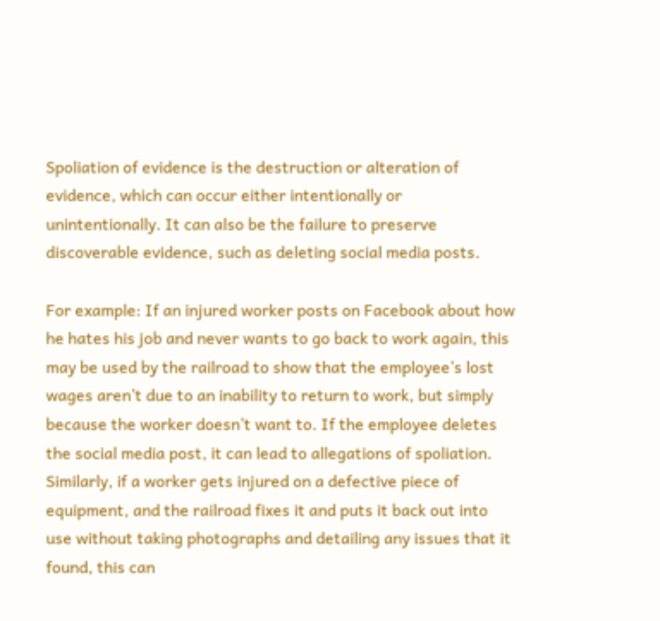Spoliation of evidence is the destruction or alteration of evidence, which can occur either intentionally or unintentionally. It can also be the failure to preserve discoverable evidence, such as deleting social media posts.

For example: If an injured worker posts on Facebook about how he hates his job and never wants to go back to work again, this may be used by the railroad to show that the employee’s lost wages aren’t due to an inability to return to work, but simply because the worker doesn’t want to. If the employee deletes the social media post, it can lead to allegations of spoliation.
Similarly, if a worker gets injured on a defective piece of equipment, and the railroad fixes it and puts it back out into use without taking photographs and detailing any issues that it found, this can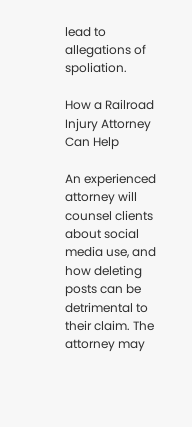lead to allegations of spoliation.

How a Railroad Injury Attorney Can Help

An experienced attorney will counsel clients about social media use, and how deleting posts can be detrimental to their claim. The attorney may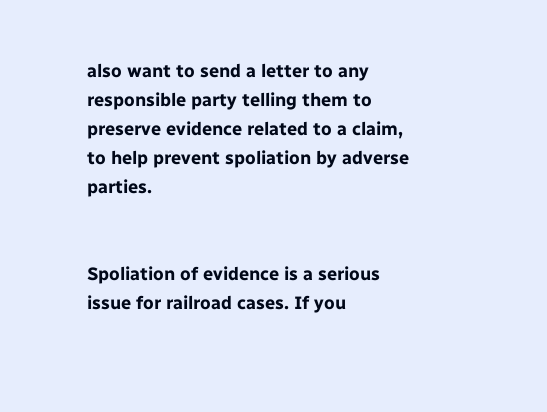also want to send a letter to any responsible party telling them to preserve evidence related to a claim, to help prevent spoliation by adverse parties.


Spoliation of evidence is a serious issue for railroad cases. If you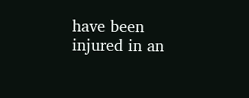have been injured in an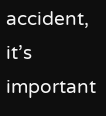accident, it’s important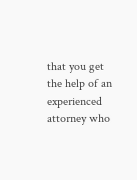that you get the help of an experienced attorney who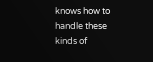knows how to handle these kinds of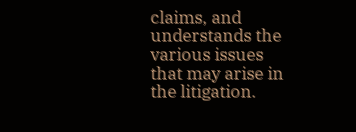claims, and understands the various issues that may arise in the litigation.